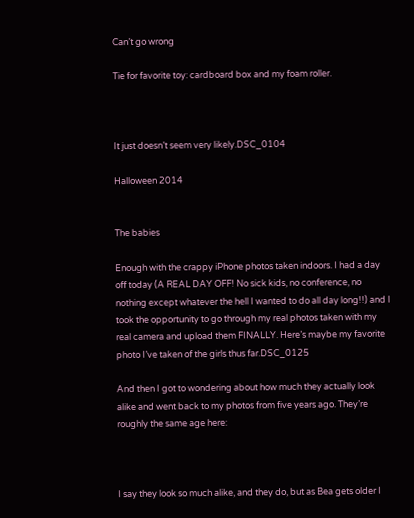Can’t go wrong

Tie for favorite toy: cardboard box and my foam roller.



It just doesn’t seem very likely.DSC_0104

Halloween 2014


The babies

Enough with the crappy iPhone photos taken indoors. I had a day off today (A REAL DAY OFF! No sick kids, no conference, no nothing except whatever the hell I wanted to do all day long!!) and I took the opportunity to go through my real photos taken with my real camera and upload them FINALLY. Here’s maybe my favorite photo I’ve taken of the girls thus far.DSC_0125

And then I got to wondering about how much they actually look alike and went back to my photos from five years ago. They’re roughly the same age here:



I say they look so much alike, and they do, but as Bea gets older I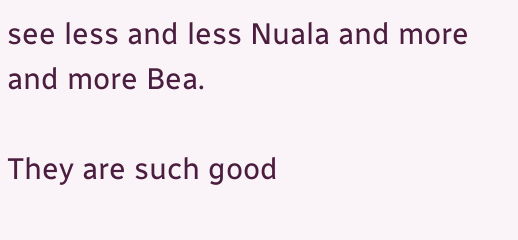see less and less Nuala and more and more Bea.

They are such good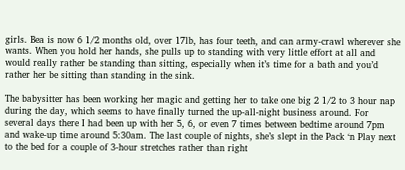girls. Bea is now 6 1/2 months old, over 17lb, has four teeth, and can army-crawl wherever she wants. When you hold her hands, she pulls up to standing with very little effort at all and would really rather be standing than sitting, especially when it’s time for a bath and you’d rather her be sitting than standing in the sink.

The babysitter has been working her magic and getting her to take one big 2 1/2 to 3 hour nap during the day, which seems to have finally turned the up-all-night business around. For several days there I had been up with her 5, 6, or even 7 times between bedtime around 7pm and wake-up time around 5:30am. The last couple of nights, she’s slept in the Pack ‘n Play next to the bed for a couple of 3-hour stretches rather than right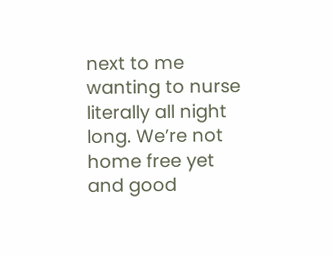next to me wanting to nurse literally all night long. We’re not home free yet and good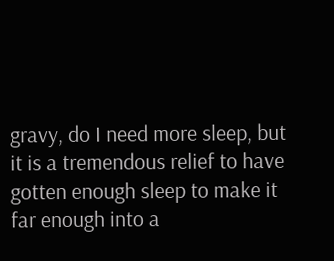gravy, do I need more sleep, but it is a tremendous relief to have gotten enough sleep to make it far enough into a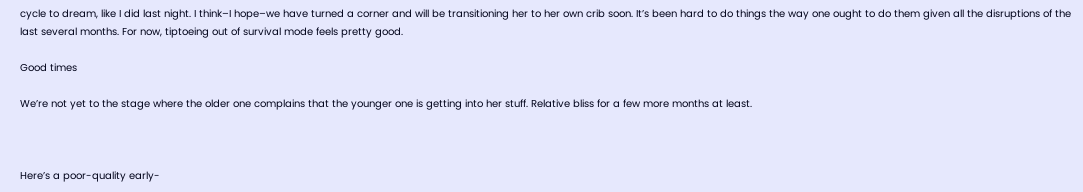cycle to dream, like I did last night. I think–I hope–we have turned a corner and will be transitioning her to her own crib soon. It’s been hard to do things the way one ought to do them given all the disruptions of the last several months. For now, tiptoeing out of survival mode feels pretty good.

Good times

We’re not yet to the stage where the older one complains that the younger one is getting into her stuff. Relative bliss for a few more months at least.



Here’s a poor-quality early-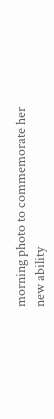morning photo to commemorate her new ability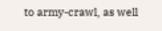to army-crawl, as well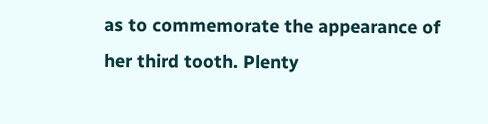as to commemorate the appearance of her third tooth. Plenty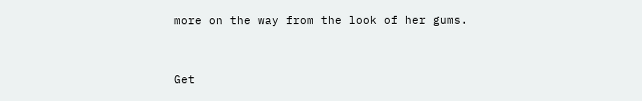more on the way from the look of her gums.


Get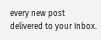every new post delivered to your Inbox.